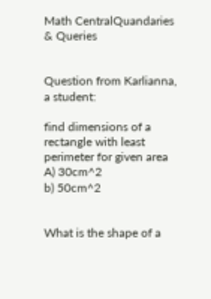Math CentralQuandaries & Queries


Question from Karlianna, a student:

find dimensions of a rectangle with least perimeter for given area
A) 30cm^2
b) 50cm^2


What is the shape of a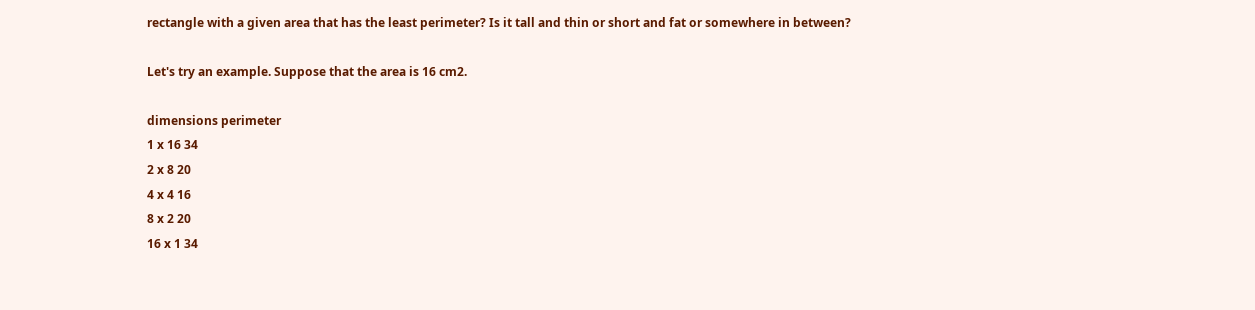rectangle with a given area that has the least perimeter? Is it tall and thin or short and fat or somewhere in between?

Let's try an example. Suppose that the area is 16 cm2.

dimensions perimeter
1 x 16 34
2 x 8 20
4 x 4 16
8 x 2 20
16 x 1 34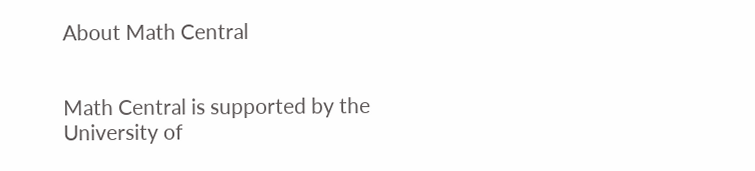About Math Central


Math Central is supported by the University of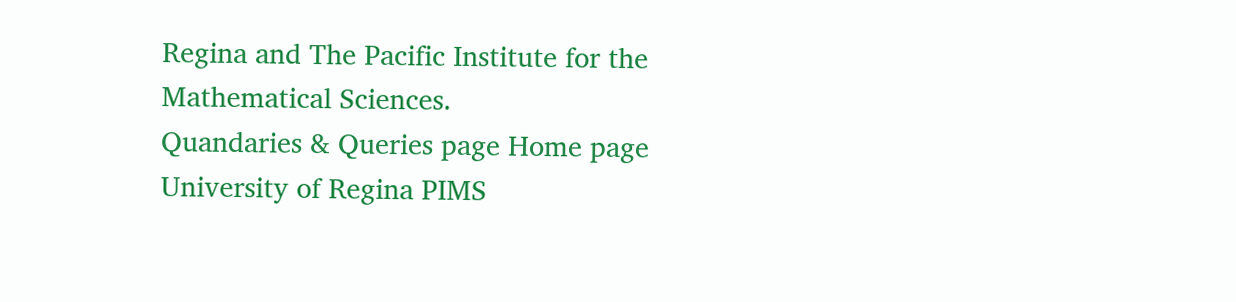Regina and The Pacific Institute for the Mathematical Sciences.
Quandaries & Queries page Home page University of Regina PIMS